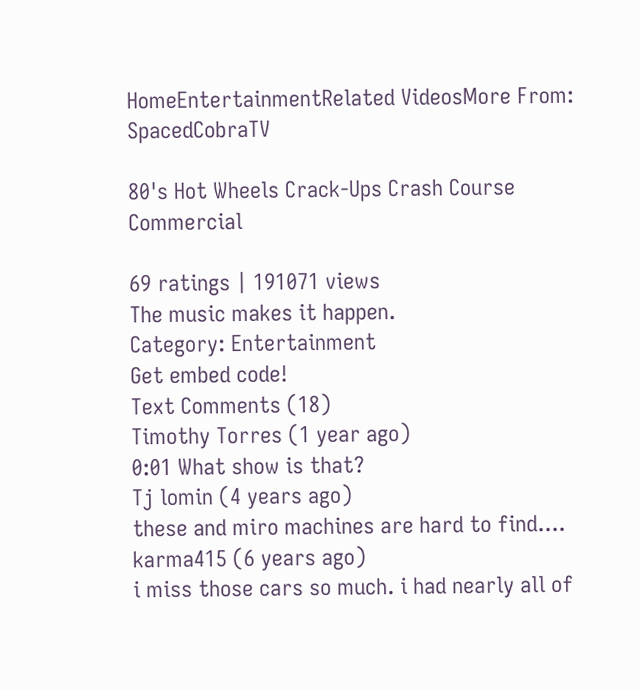HomeEntertainmentRelated VideosMore From: SpacedCobraTV

80's Hot Wheels Crack-Ups Crash Course Commercial

69 ratings | 191071 views
The music makes it happen.
Category: Entertainment
Get embed code!
Text Comments (18)
Timothy Torres (1 year ago)
0:01 What show is that?
Tj lomin (4 years ago)
these and miro machines are hard to find....
karma415 (6 years ago)
i miss those cars so much. i had nearly all of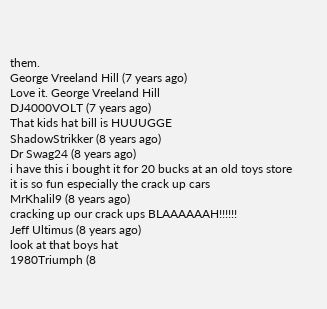them.
George Vreeland Hill (7 years ago)
Love it. George Vreeland Hill
DJ4000VOLT (7 years ago)
That kids hat bill is HUUUGGE
ShadowStrikker (8 years ago)
Dr Swag24 (8 years ago)
i have this i bought it for 20 bucks at an old toys store it is so fun especially the crack up cars
MrKhalil9 (8 years ago)
cracking up our crack ups BLAAAAAAH!!!!!!
Jeff Ultimus (8 years ago)
look at that boys hat
1980Triumph (8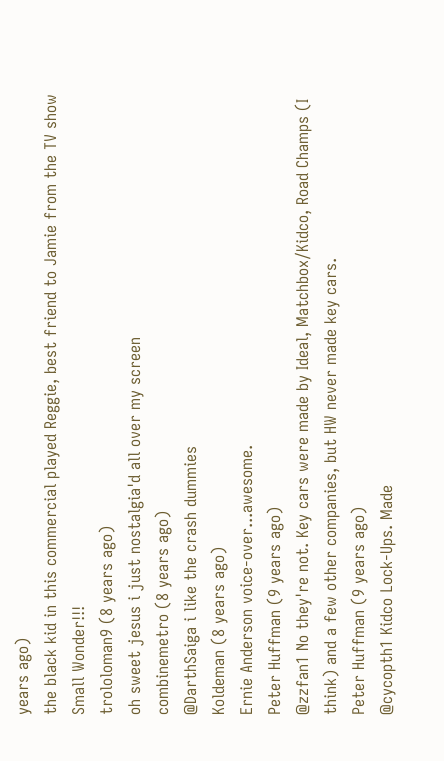years ago)
the black kid in this commercial played Reggie, best friend to Jamie from the TV show Small Wonder!!!
trololoman9 (8 years ago)
oh sweet jesus i just nostalgia'd all over my screen
combinemetro (8 years ago)
@DarthSaiga i like the crash dummies
Koldeman (8 years ago)
Ernie Anderson voice-over...awesome.
Peter Huffman (9 years ago)
@zzfan1 No they're not. Key cars were made by Ideal, Matchbox/Kidco, Road Champs (I think) and a few other companies, but HW never made key cars.
Peter Huffman (9 years ago)
@cycopth1 Kidco Lock-Ups. Made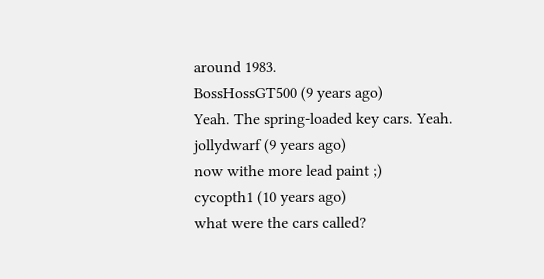around 1983.
BossHossGT500 (9 years ago)
Yeah. The spring-loaded key cars. Yeah.
jollydwarf (9 years ago)
now withe more lead paint ;)
cycopth1 (10 years ago)
what were the cars called?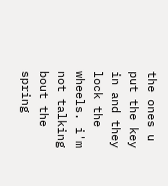the ones u put the key in and they lock the wheels. i'm not talking bout the spring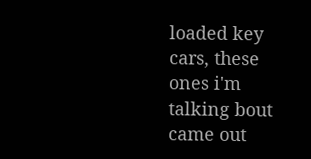loaded key cars, these ones i'm talking bout came out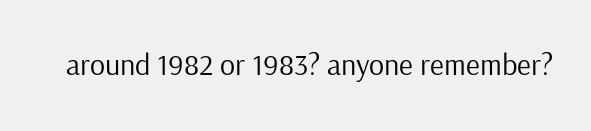around 1982 or 1983? anyone remember?